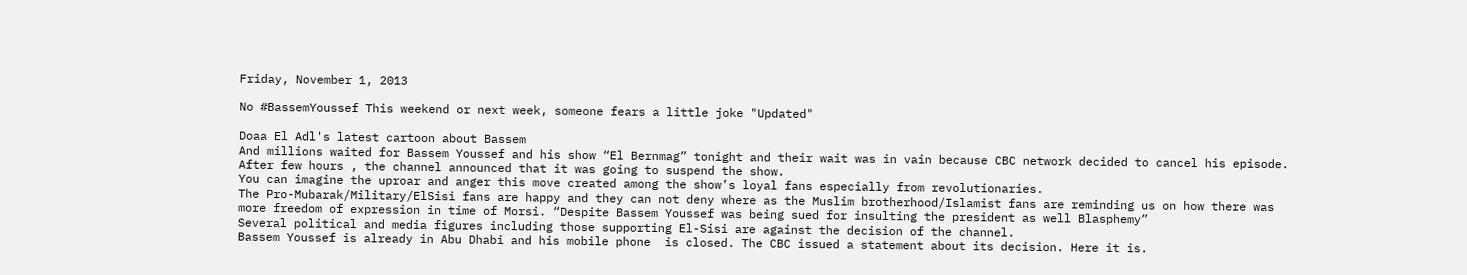Friday, November 1, 2013

No #BassemYoussef This weekend or next week, someone fears a little joke "Updated"

Doaa El Adl's latest cartoon about Bassem
And millions waited for Bassem Youssef and his show “El Bernmag” tonight and their wait was in vain because CBC network decided to cancel his episode. After few hours , the channel announced that it was going to suspend the show.
You can imagine the uproar and anger this move created among the show’s loyal fans especially from revolutionaries.
The Pro-Mubarak/Military/ElSisi fans are happy and they can not deny where as the Muslim brotherhood/Islamist fans are reminding us on how there was more freedom of expression in time of Morsi. “Despite Bassem Youssef was being sued for insulting the president as well Blasphemy”
Several political and media figures including those supporting El-Sisi are against the decision of the channel.
Bassem Youssef is already in Abu Dhabi and his mobile phone  is closed. The CBC issued a statement about its decision. Here it is.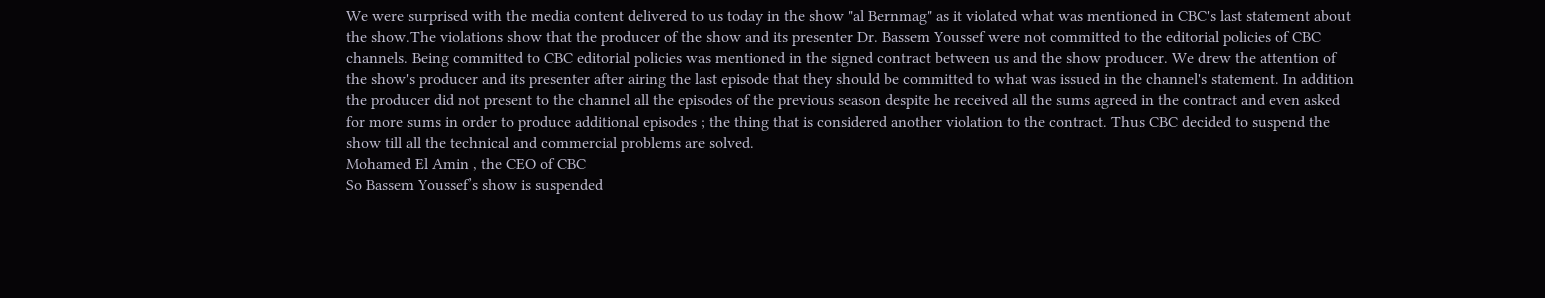We were surprised with the media content delivered to us today in the show "al Bernmag" as it violated what was mentioned in CBC's last statement about the show.The violations show that the producer of the show and its presenter Dr. Bassem Youssef were not committed to the editorial policies of CBC channels. Being committed to CBC editorial policies was mentioned in the signed contract between us and the show producer. We drew the attention of the show's producer and its presenter after airing the last episode that they should be committed to what was issued in the channel's statement. In addition the producer did not present to the channel all the episodes of the previous season despite he received all the sums agreed in the contract and even asked for more sums in order to produce additional episodes ; the thing that is considered another violation to the contract. Thus CBC decided to suspend the show till all the technical and commercial problems are solved.
Mohamed El Amin , the CEO of CBC
So Bassem Youssef’s show is suspended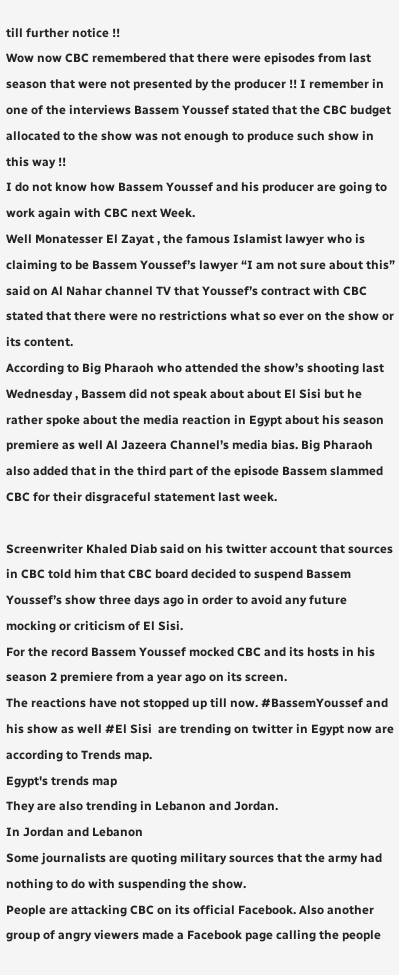till further notice !!
Wow now CBC remembered that there were episodes from last season that were not presented by the producer !! I remember in one of the interviews Bassem Youssef stated that the CBC budget allocated to the show was not enough to produce such show in this way !!
I do not know how Bassem Youssef and his producer are going to work again with CBC next Week.
Well Monatesser El Zayat , the famous Islamist lawyer who is claiming to be Bassem Youssef’s lawyer “I am not sure about this” said on Al Nahar channel TV that Youssef’s contract with CBC stated that there were no restrictions what so ever on the show or its content.
According to Big Pharaoh who attended the show’s shooting last Wednesday , Bassem did not speak about about El Sisi but he rather spoke about the media reaction in Egypt about his season premiere as well Al Jazeera Channel’s media bias. Big Pharaoh also added that in the third part of the episode Bassem slammed CBC for their disgraceful statement last week.

Screenwriter Khaled Diab said on his twitter account that sources in CBC told him that CBC board decided to suspend Bassem Youssef’s show three days ago in order to avoid any future mocking or criticism of El Sisi.
For the record Bassem Youssef mocked CBC and its hosts in his season 2 premiere from a year ago on its screen.
The reactions have not stopped up till now. #BassemYoussef and his show as well #El Sisi  are trending on twitter in Egypt now are according to Trends map.
Egypt's trends map
They are also trending in Lebanon and Jordan.
In Jordan and Lebanon
Some journalists are quoting military sources that the army had nothing to do with suspending the show.
People are attacking CBC on its official Facebook. Also another group of angry viewers made a Facebook page calling the people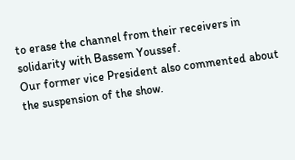to erase the channel from their receivers in solidarity with Bassem Youssef.
Our former vice President also commented about the suspension of the show.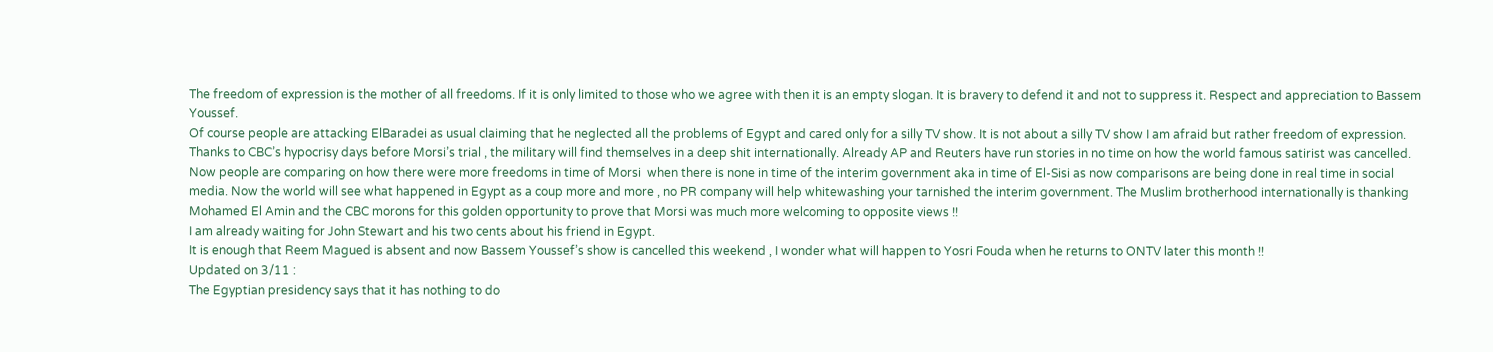The freedom of expression is the mother of all freedoms. If it is only limited to those who we agree with then it is an empty slogan. It is bravery to defend it and not to suppress it. Respect and appreciation to Bassem Youssef.
Of course people are attacking ElBaradei as usual claiming that he neglected all the problems of Egypt and cared only for a silly TV show. It is not about a silly TV show I am afraid but rather freedom of expression.
Thanks to CBC’s hypocrisy days before Morsi’s trial , the military will find themselves in a deep shit internationally. Already AP and Reuters have run stories in no time on how the world famous satirist was cancelled.
Now people are comparing on how there were more freedoms in time of Morsi  when there is none in time of the interim government aka in time of El-Sisi as now comparisons are being done in real time in social media. Now the world will see what happened in Egypt as a coup more and more , no PR company will help whitewashing your tarnished the interim government. The Muslim brotherhood internationally is thanking Mohamed El Amin and the CBC morons for this golden opportunity to prove that Morsi was much more welcoming to opposite views !!
I am already waiting for John Stewart and his two cents about his friend in Egypt.
It is enough that Reem Magued is absent and now Bassem Youssef’s show is cancelled this weekend , I wonder what will happen to Yosri Fouda when he returns to ONTV later this month !!
Updated on 3/11 :
The Egyptian presidency says that it has nothing to do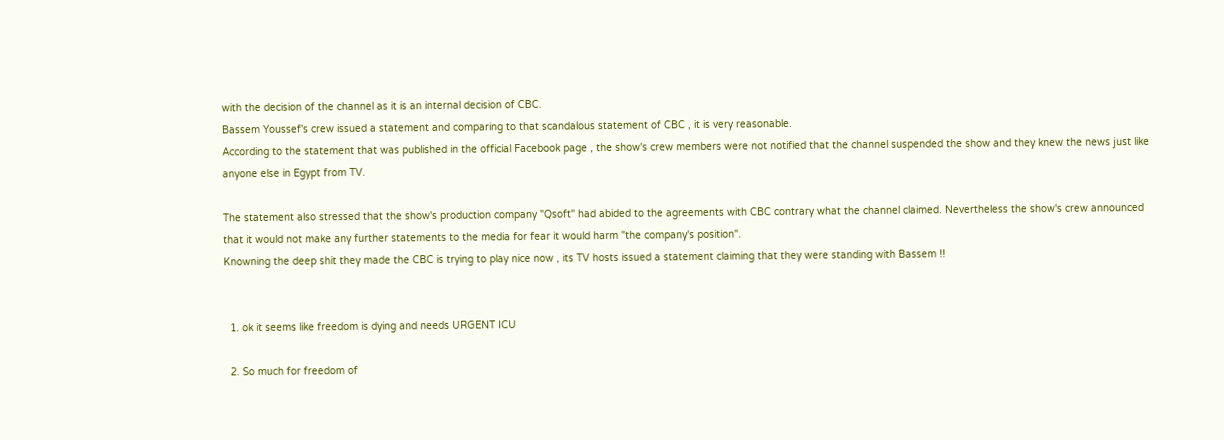with the decision of the channel as it is an internal decision of CBC.
Bassem Youssef's crew issued a statement and comparing to that scandalous statement of CBC , it is very reasonable.
According to the statement that was published in the official Facebook page , the show's crew members were not notified that the channel suspended the show and they knew the news just like anyone else in Egypt from TV.

The statement also stressed that the show's production company "Qsoft" had abided to the agreements with CBC contrary what the channel claimed. Nevertheless the show's crew announced that it would not make any further statements to the media for fear it would harm "the company's position".
Knowning the deep shit they made the CBC is trying to play nice now , its TV hosts issued a statement claiming that they were standing with Bassem !!


  1. ok it seems like freedom is dying and needs URGENT ICU

  2. So much for freedom of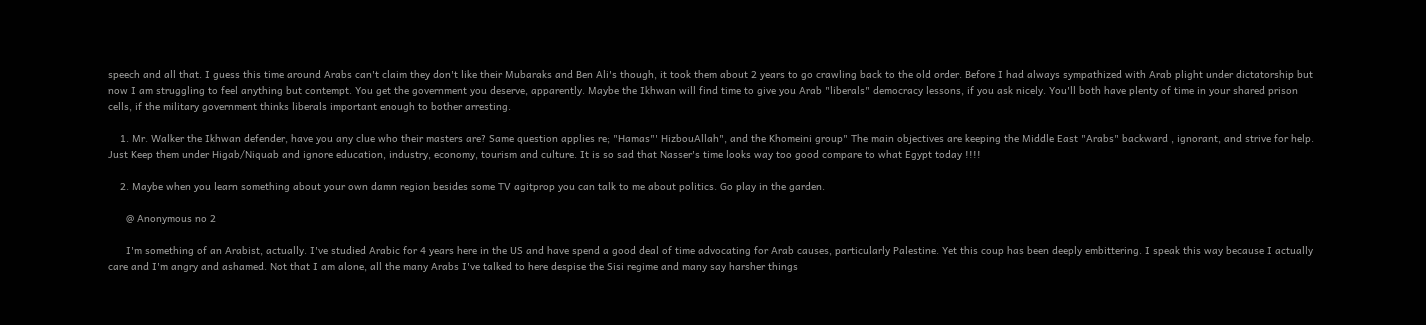speech and all that. I guess this time around Arabs can't claim they don't like their Mubaraks and Ben Ali's though, it took them about 2 years to go crawling back to the old order. Before I had always sympathized with Arab plight under dictatorship but now I am struggling to feel anything but contempt. You get the government you deserve, apparently. Maybe the Ikhwan will find time to give you Arab "liberals" democracy lessons, if you ask nicely. You'll both have plenty of time in your shared prison cells, if the military government thinks liberals important enough to bother arresting.

    1. Mr. Walker the Ikhwan defender, have you any clue who their masters are? Same question applies re; "Hamas"' HizbouAllah", and the Khomeini group" The main objectives are keeping the Middle East "Arabs" backward , ignorant, and strive for help. Just Keep them under Higab/Niquab and ignore education, industry, economy, tourism and culture. It is so sad that Nasser's time looks way too good compare to what Egypt today !!!!

    2. Maybe when you learn something about your own damn region besides some TV agitprop you can talk to me about politics. Go play in the garden.

      @ Anonymous no 2

      I'm something of an Arabist, actually. I've studied Arabic for 4 years here in the US and have spend a good deal of time advocating for Arab causes, particularly Palestine. Yet this coup has been deeply embittering. I speak this way because I actually care and I'm angry and ashamed. Not that I am alone, all the many Arabs I've talked to here despise the Sisi regime and many say harsher things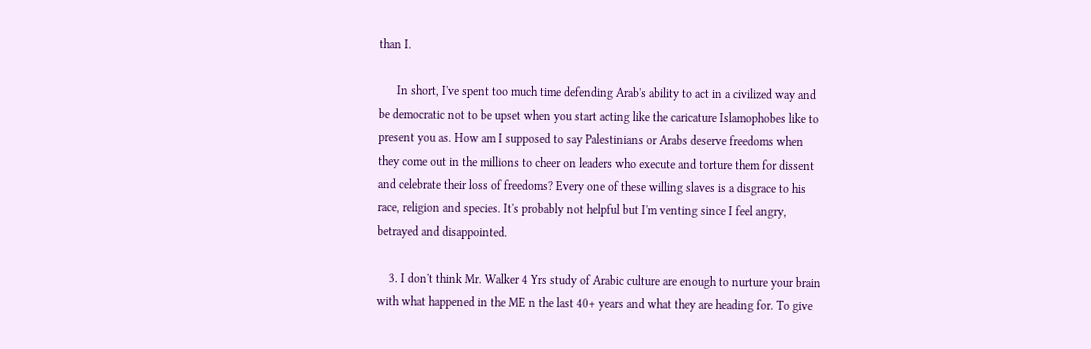than I.

      In short, I've spent too much time defending Arab's ability to act in a civilized way and be democratic not to be upset when you start acting like the caricature Islamophobes like to present you as. How am I supposed to say Palestinians or Arabs deserve freedoms when they come out in the millions to cheer on leaders who execute and torture them for dissent and celebrate their loss of freedoms? Every one of these willing slaves is a disgrace to his race, religion and species. It's probably not helpful but I'm venting since I feel angry, betrayed and disappointed.

    3. I don't think Mr. Walker 4 Yrs study of Arabic culture are enough to nurture your brain with what happened in the ME n the last 40+ years and what they are heading for. To give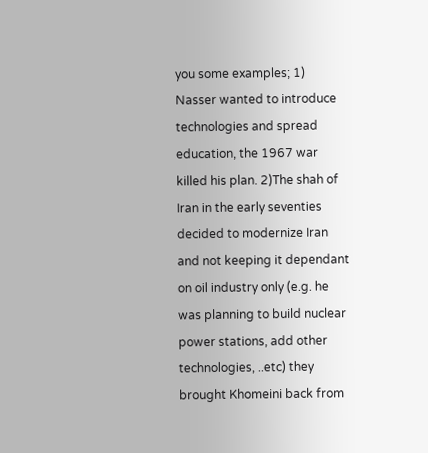you some examples; 1) Nasser wanted to introduce technologies and spread education, the 1967 war killed his plan. 2)The shah of Iran in the early seventies decided to modernize Iran and not keeping it dependant on oil industry only (e.g. he was planning to build nuclear power stations, add other technologies, ..etc) they brought Khomeini back from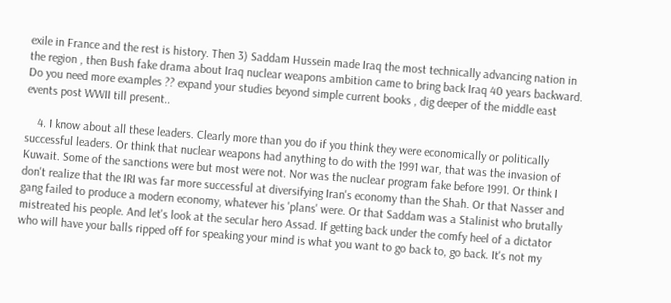exile in France and the rest is history. Then 3) Saddam Hussein made Iraq the most technically advancing nation in the region , then Bush fake drama about Iraq nuclear weapons ambition came to bring back Iraq 40 years backward. Do you need more examples ?? expand your studies beyond simple current books , dig deeper of the middle east events post WWII till present..

    4. I know about all these leaders. Clearly more than you do if you think they were economically or politically successful leaders. Or think that nuclear weapons had anything to do with the 1991 war, that was the invasion of Kuwait. Some of the sanctions were but most were not. Nor was the nuclear program fake before 1991. Or think I don't realize that the IRI was far more successful at diversifying Iran's economy than the Shah. Or that Nasser and gang failed to produce a modern economy, whatever his 'plans' were. Or that Saddam was a Stalinist who brutally mistreated his people. And let's look at the secular hero Assad. If getting back under the comfy heel of a dictator who will have your balls ripped off for speaking your mind is what you want to go back to, go back. It's not my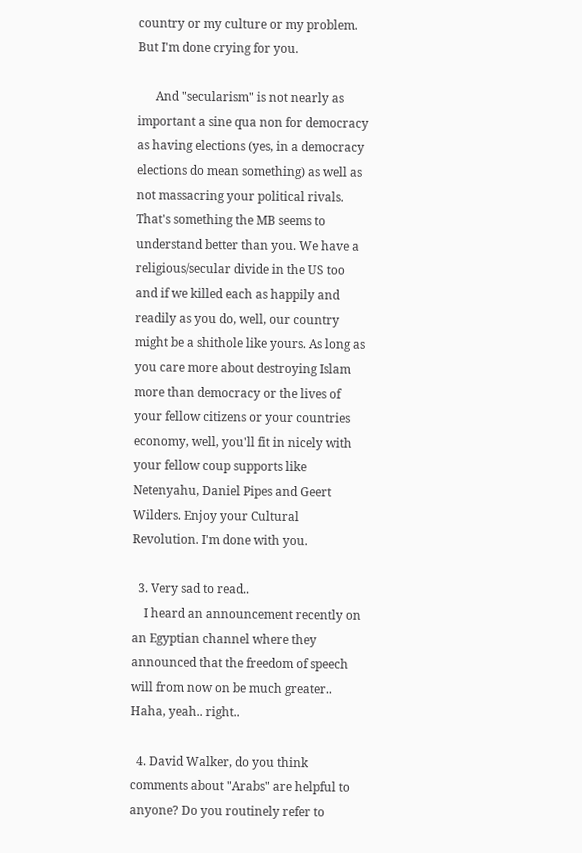country or my culture or my problem. But I'm done crying for you.

      And "secularism" is not nearly as important a sine qua non for democracy as having elections (yes, in a democracy elections do mean something) as well as not massacring your political rivals. That's something the MB seems to understand better than you. We have a religious/secular divide in the US too and if we killed each as happily and readily as you do, well, our country might be a shithole like yours. As long as you care more about destroying Islam more than democracy or the lives of your fellow citizens or your countries economy, well, you'll fit in nicely with your fellow coup supports like Netenyahu, Daniel Pipes and Geert Wilders. Enjoy your Cultural Revolution. I'm done with you.

  3. Very sad to read..
    I heard an announcement recently on an Egyptian channel where they announced that the freedom of speech will from now on be much greater.. Haha, yeah.. right..

  4. David Walker, do you think comments about "Arabs" are helpful to anyone? Do you routinely refer to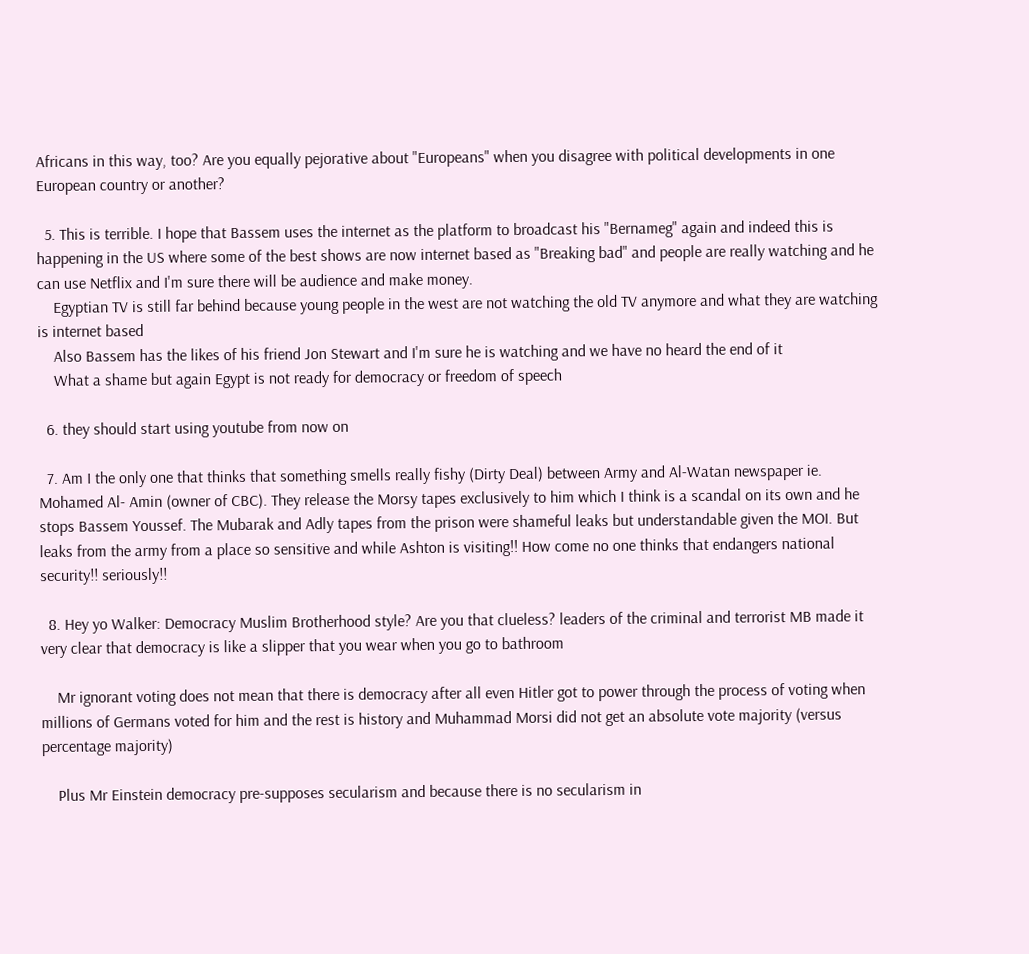Africans in this way, too? Are you equally pejorative about "Europeans" when you disagree with political developments in one European country or another?

  5. This is terrible. I hope that Bassem uses the internet as the platform to broadcast his "Bernameg" again and indeed this is happening in the US where some of the best shows are now internet based as "Breaking bad" and people are really watching and he can use Netflix and I'm sure there will be audience and make money.
    Egyptian TV is still far behind because young people in the west are not watching the old TV anymore and what they are watching is internet based
    Also Bassem has the likes of his friend Jon Stewart and I'm sure he is watching and we have no heard the end of it
    What a shame but again Egypt is not ready for democracy or freedom of speech

  6. they should start using youtube from now on

  7. Am I the only one that thinks that something smells really fishy (Dirty Deal) between Army and Al-Watan newspaper ie. Mohamed Al- Amin (owner of CBC). They release the Morsy tapes exclusively to him which I think is a scandal on its own and he stops Bassem Youssef. The Mubarak and Adly tapes from the prison were shameful leaks but understandable given the MOI. But leaks from the army from a place so sensitive and while Ashton is visiting!! How come no one thinks that endangers national security!! seriously!!

  8. Hey yo Walker: Democracy Muslim Brotherhood style? Are you that clueless? leaders of the criminal and terrorist MB made it very clear that democracy is like a slipper that you wear when you go to bathroom

    Mr ignorant voting does not mean that there is democracy after all even Hitler got to power through the process of voting when millions of Germans voted for him and the rest is history and Muhammad Morsi did not get an absolute vote majority (versus percentage majority)

    Plus Mr Einstein democracy pre-supposes secularism and because there is no secularism in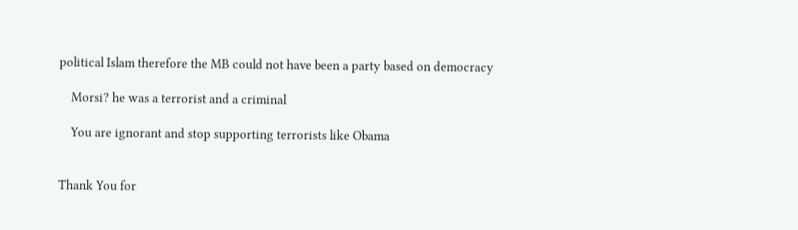political Islam therefore the MB could not have been a party based on democracy

    Morsi? he was a terrorist and a criminal

    You are ignorant and stop supporting terrorists like Obama


Thank You for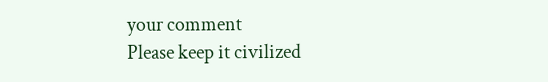your comment
Please keep it civilized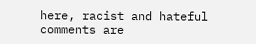here, racist and hateful comments are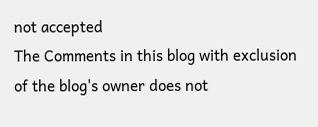not accepted
The Comments in this blog with exclusion of the blog's owner does not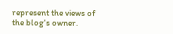represent the views of the blog's owner.